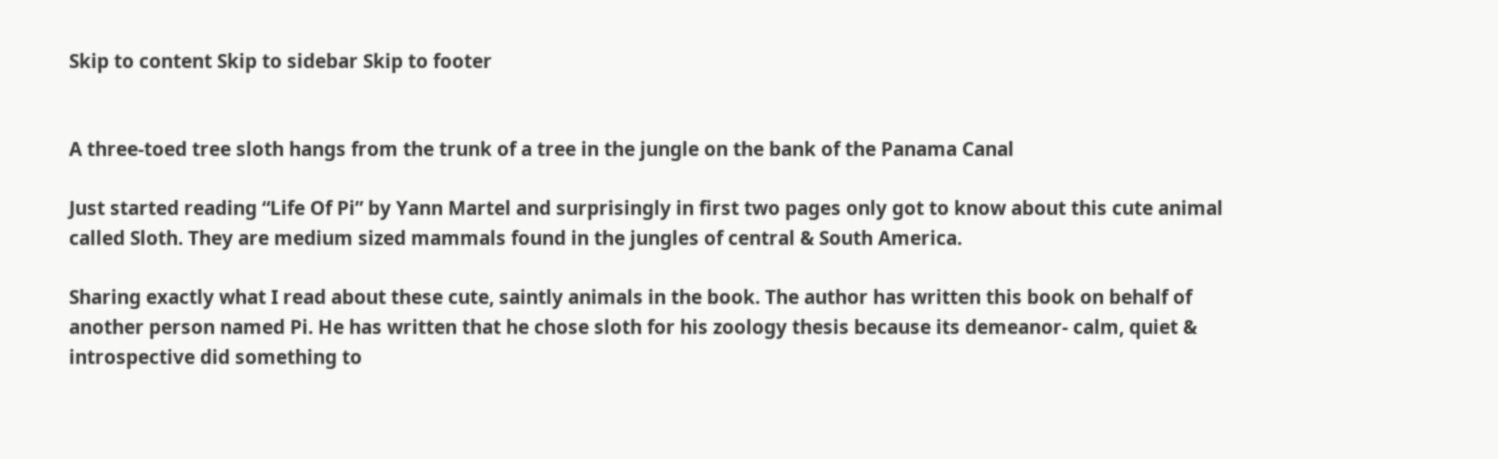Skip to content Skip to sidebar Skip to footer


A three-toed tree sloth hangs from the trunk of a tree in the jungle on the bank of the Panama Canal

Just started reading “Life Of Pi” by Yann Martel and surprisingly in first two pages only got to know about this cute animal called Sloth. They are medium sized mammals found in the jungles of central & South America.

Sharing exactly what I read about these cute, saintly animals in the book. The author has written this book on behalf of another person named Pi. He has written that he chose sloth for his zoology thesis because its demeanor- calm, quiet & introspective did something to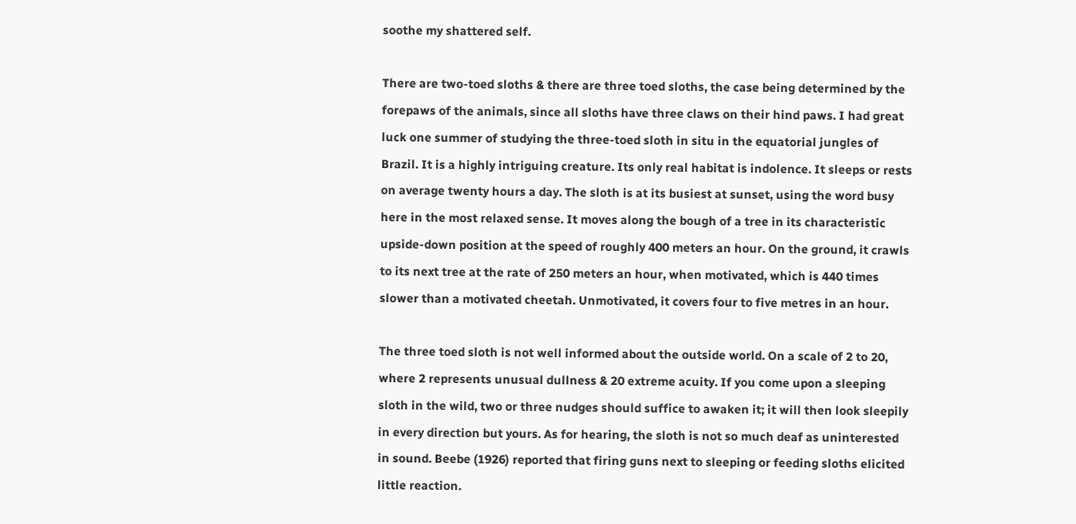soothe my shattered self.

There are two-toed sloths & there are three toed sloths, the case being determined by the forepaws of the animals, since all sloths have three claws on their hind paws. I had great luck one summer of studying the three-toed sloth in situ in the equatorial jungles of Brazil. It is a highly intriguing creature. Its only real habitat is indolence. It sleeps or rests on average twenty hours a day. The sloth is at its busiest at sunset, using the word busy here in the most relaxed sense. It moves along the bough of a tree in its characteristic upside-down position at the speed of roughly 400 meters an hour. On the ground, it crawls to its next tree at the rate of 250 meters an hour, when motivated, which is 440 times slower than a motivated cheetah. Unmotivated, it covers four to five metres in an hour.

The three toed sloth is not well informed about the outside world. On a scale of 2 to 20, where 2 represents unusual dullness & 20 extreme acuity. If you come upon a sleeping sloth in the wild, two or three nudges should suffice to awaken it; it will then look sleepily in every direction but yours. As for hearing, the sloth is not so much deaf as uninterested in sound. Beebe (1926) reported that firing guns next to sleeping or feeding sloths elicited little reaction.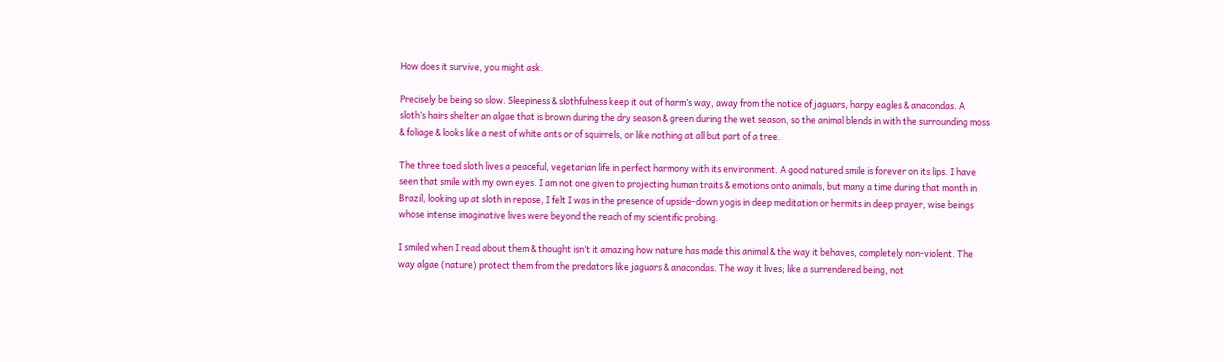How does it survive, you might ask.

Precisely be being so slow. Sleepiness & slothfulness keep it out of harm’s way, away from the notice of jaguars, harpy eagles & anacondas. A sloth’s hairs shelter an algae that is brown during the dry season & green during the wet season, so the animal blends in with the surrounding moss & foliage & looks like a nest of white ants or of squirrels, or like nothing at all but part of a tree.

The three toed sloth lives a peaceful, vegetarian life in perfect harmony with its environment. A good natured smile is forever on its lips. I have seen that smile with my own eyes. I am not one given to projecting human traits & emotions onto animals, but many a time during that month in Brazil, looking up at sloth in repose, I felt I was in the presence of upside-down yogis in deep meditation or hermits in deep prayer, wise beings whose intense imaginative lives were beyond the reach of my scientific probing.

I smiled when I read about them & thought isn’t it amazing how nature has made this animal & the way it behaves, completely non-violent. The way algae (nature) protect them from the predators like jaguars & anacondas. The way it lives; like a surrendered being, not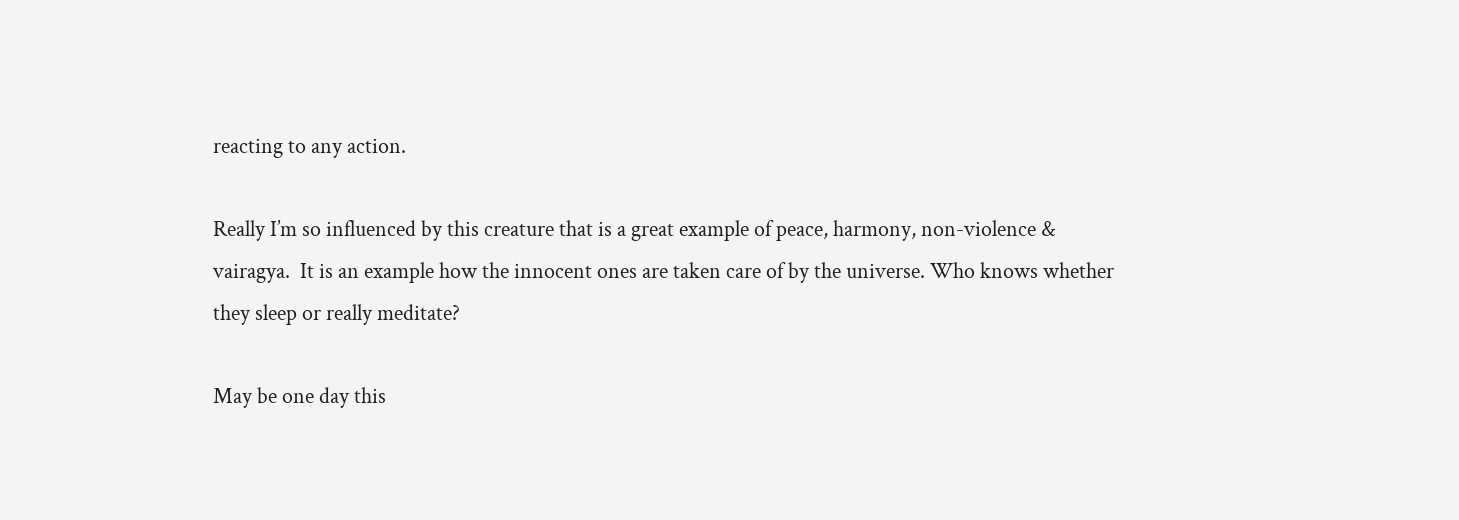reacting to any action.

Really I’m so influenced by this creature that is a great example of peace, harmony, non-violence & vairagya.  It is an example how the innocent ones are taken care of by the universe. Who knows whether they sleep or really meditate?

May be one day this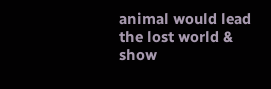animal would lead the lost world & show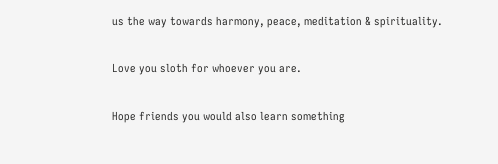us the way towards harmony, peace, meditation & spirituality.

Love you sloth for whoever you are.

Hope friends you would also learn something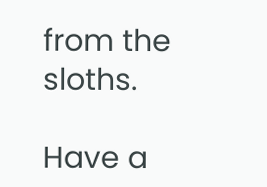from the sloths.

Have a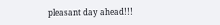pleasant day ahead!!!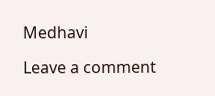Medhavi

Leave a comment